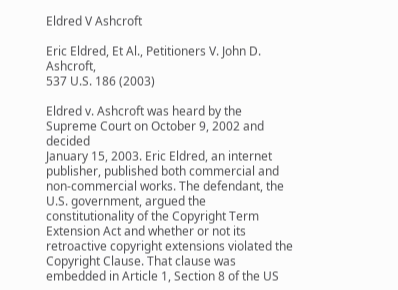Eldred V Ashcroft

Eric Eldred, Et Al., Petitioners V. John D. Ashcroft,
537 U.S. 186 (2003)

Eldred v. Ashcroft was heard by the Supreme Court on October 9, 2002 and decided
January 15, 2003. Eric Eldred, an internet publisher, published both commercial and non-commercial works. The defendant, the U.S. government, argued the constitutionality of the Copyright Term Extension Act and whether or not its retroactive copyright extensions violated the Copyright Clause. That clause was embedded in Article 1, Section 8 of the US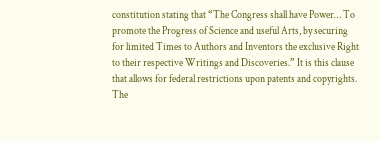constitution stating that “The Congress shall have Power… To promote the Progress of Science and useful Arts, by securing for limited Times to Authors and Inventors the exclusive Right to their respective Writings and Discoveries.” It is this clause that allows for federal restrictions upon patents and copyrights. The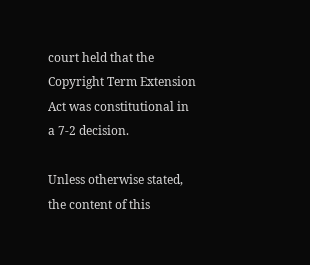court held that the Copyright Term Extension Act was constitutional in a 7-2 decision.

Unless otherwise stated, the content of this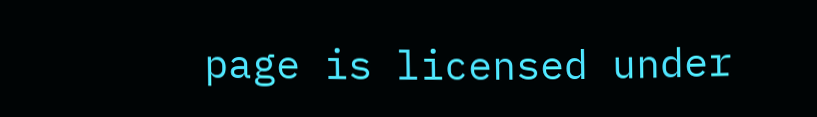page is licensed under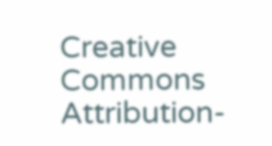Creative Commons Attribution-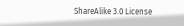ShareAlike 3.0 License